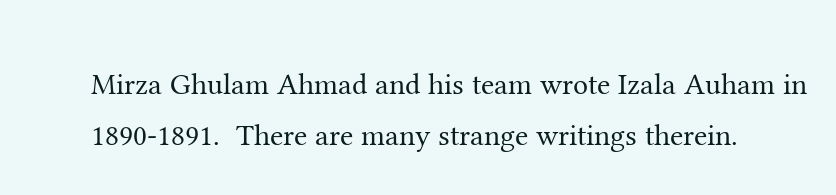Mirza Ghulam Ahmad and his team wrote Izala Auham in 1890-1891.  There are many strange writings therein.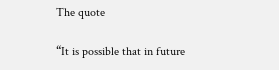The quote

“It is possible that in future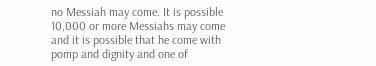no Messiah may come. It is possible 10,000 or more Messiahs may come and it is possible that he come with pomp and dignity and one of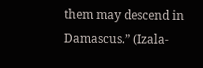them may descend in Damascus.” (Izala-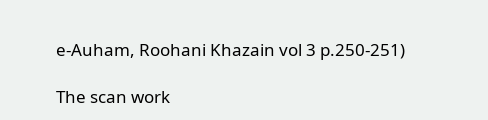e-Auham, Roohani Khazain vol 3 p.250-251)

The scan work